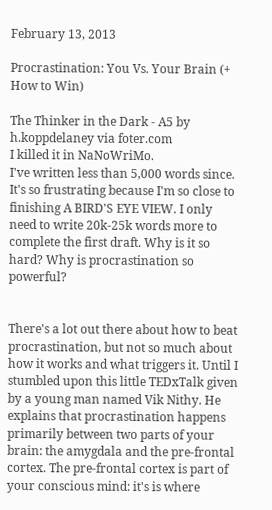February 13, 2013

Procrastination: You Vs. Your Brain (+ How to Win)

The Thinker in the Dark - A5 by h.koppdelaney via foter.com
I killed it in NaNoWriMo.
I've written less than 5,000 words since.
It's so frustrating because I'm so close to finishing A BIRD'S EYE VIEW. I only need to write 20k-25k words more to complete the first draft. Why is it so hard? Why is procrastination so powerful?


There's a lot out there about how to beat procrastination, but not so much about how it works and what triggers it. Until I stumbled upon this little TEDxTalk given by a young man named Vik Nithy. He explains that procrastination happens primarily between two parts of your brain: the amygdala and the pre-frontal cortex. The pre-frontal cortex is part of your conscious mind: it's is where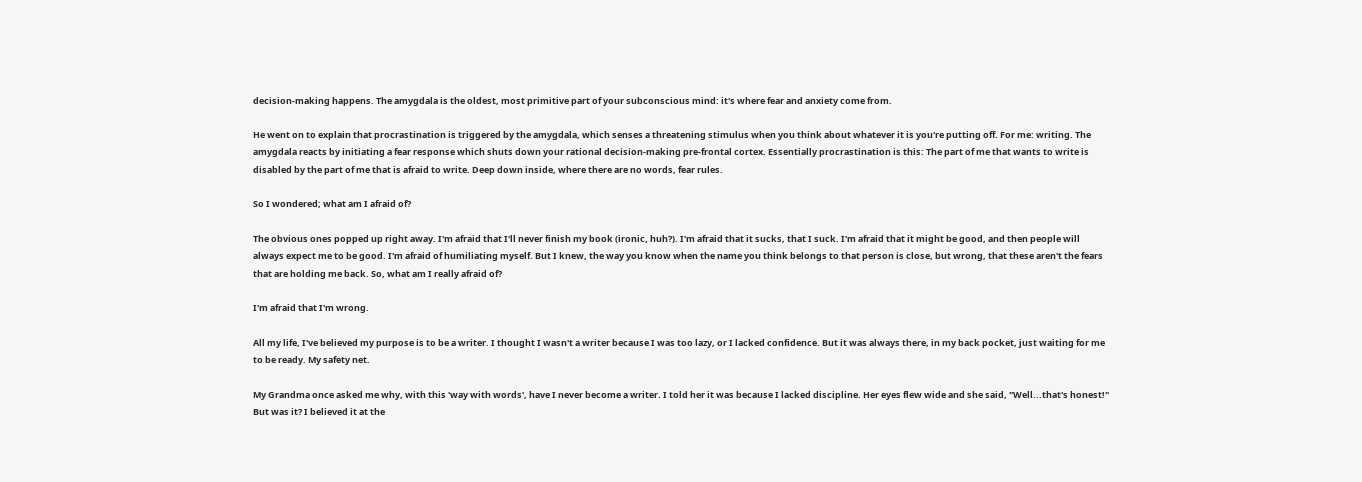decision-making happens. The amygdala is the oldest, most primitive part of your subconscious mind: it's where fear and anxiety come from.

He went on to explain that procrastination is triggered by the amygdala, which senses a threatening stimulus when you think about whatever it is you're putting off. For me: writing. The amygdala reacts by initiating a fear response which shuts down your rational decision-making pre-frontal cortex. Essentially procrastination is this: The part of me that wants to write is disabled by the part of me that is afraid to write. Deep down inside, where there are no words, fear rules.

So I wondered; what am I afraid of?

The obvious ones popped up right away. I'm afraid that I'll never finish my book (ironic, huh?). I'm afraid that it sucks, that I suck. I'm afraid that it might be good, and then people will always expect me to be good. I'm afraid of humiliating myself. But I knew, the way you know when the name you think belongs to that person is close, but wrong, that these aren't the fears that are holding me back. So, what am I really afraid of?

I'm afraid that I'm wrong.

All my life, I've believed my purpose is to be a writer. I thought I wasn't a writer because I was too lazy, or I lacked confidence. But it was always there, in my back pocket, just waiting for me to be ready. My safety net.

My Grandma once asked me why, with this 'way with words', have I never become a writer. I told her it was because I lacked discipline. Her eyes flew wide and she said, "Well...that's honest!" But was it? I believed it at the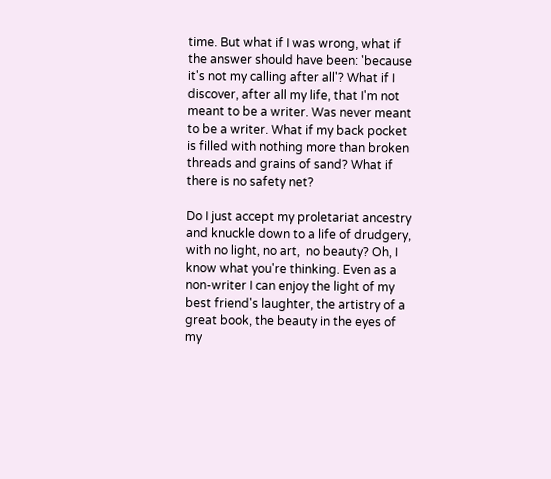time. But what if I was wrong, what if the answer should have been: 'because it's not my calling after all'? What if I discover, after all my life, that I'm not meant to be a writer. Was never meant to be a writer. What if my back pocket is filled with nothing more than broken threads and grains of sand? What if there is no safety net?

Do I just accept my proletariat ancestry and knuckle down to a life of drudgery, with no light, no art,  no beauty? Oh, I know what you're thinking. Even as a non-writer I can enjoy the light of my best friend's laughter, the artistry of a great book, the beauty in the eyes of my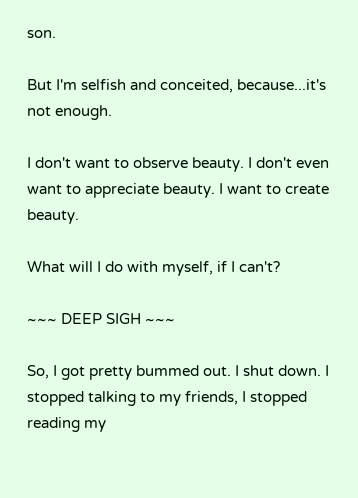son.

But I'm selfish and conceited, because...it's not enough.

I don't want to observe beauty. I don't even want to appreciate beauty. I want to create beauty.

What will I do with myself, if I can't?

~~~ DEEP SIGH ~~~

So, I got pretty bummed out. I shut down. I stopped talking to my friends, I stopped reading my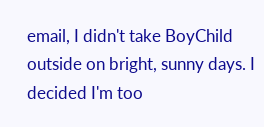email, I didn't take BoyChild outside on bright, sunny days. I decided I'm too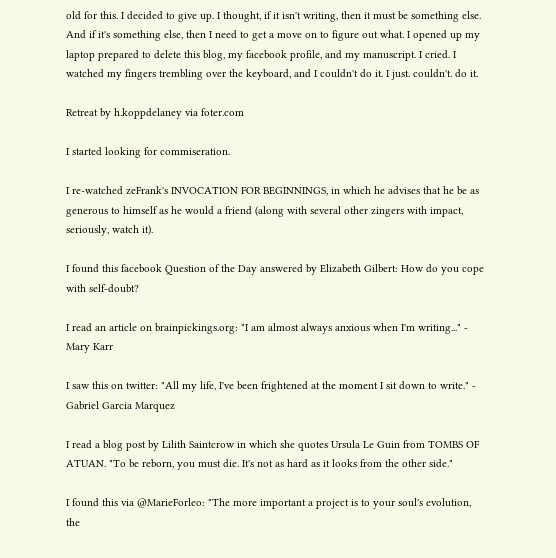old for this. I decided to give up. I thought, if it isn't writing, then it must be something else. And if it's something else, then I need to get a move on to figure out what. I opened up my laptop prepared to delete this blog, my facebook profile, and my manuscript. I cried. I watched my fingers trembling over the keyboard, and I couldn't do it. I just. couldn't. do it.

Retreat by h.koppdelaney via foter.com

I started looking for commiseration.

I re-watched zeFrank's INVOCATION FOR BEGINNINGS, in which he advises that he be as generous to himself as he would a friend (along with several other zingers with impact, seriously, watch it).

I found this facebook Question of the Day answered by Elizabeth Gilbert: How do you cope with self-doubt?

I read an article on brainpickings.org: "I am almost always anxious when I'm writing..." - Mary Karr

I saw this on twitter: "All my life, I've been frightened at the moment I sit down to write." - Gabriel Garcia Marquez

I read a blog post by Lilith Saintcrow in which she quotes Ursula Le Guin from TOMBS OF ATUAN. "To be reborn, you must die. It's not as hard as it looks from the other side."

I found this via @MarieForleo: "The more important a project is to your soul's evolution, the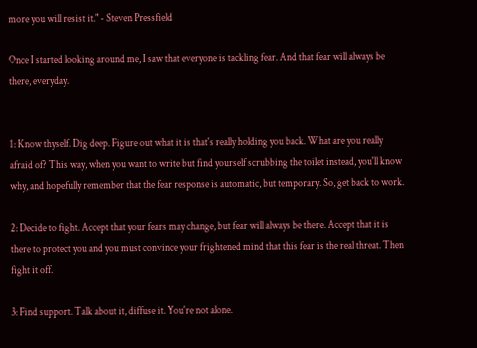more you will resist it." - Steven Pressfield

Once I started looking around me, I saw that everyone is tackling fear. And that fear will always be there, everyday.


1: Know thyself. Dig deep. Figure out what it is that's really holding you back. What are you really afraid of? This way, when you want to write but find yourself scrubbing the toilet instead, you'll know why, and hopefully remember that the fear response is automatic, but temporary. So, get back to work.

2: Decide to fight. Accept that your fears may change, but fear will always be there. Accept that it is there to protect you and you must convince your frightened mind that this fear is the real threat. Then fight it off.

3: Find support. Talk about it, diffuse it. You're not alone.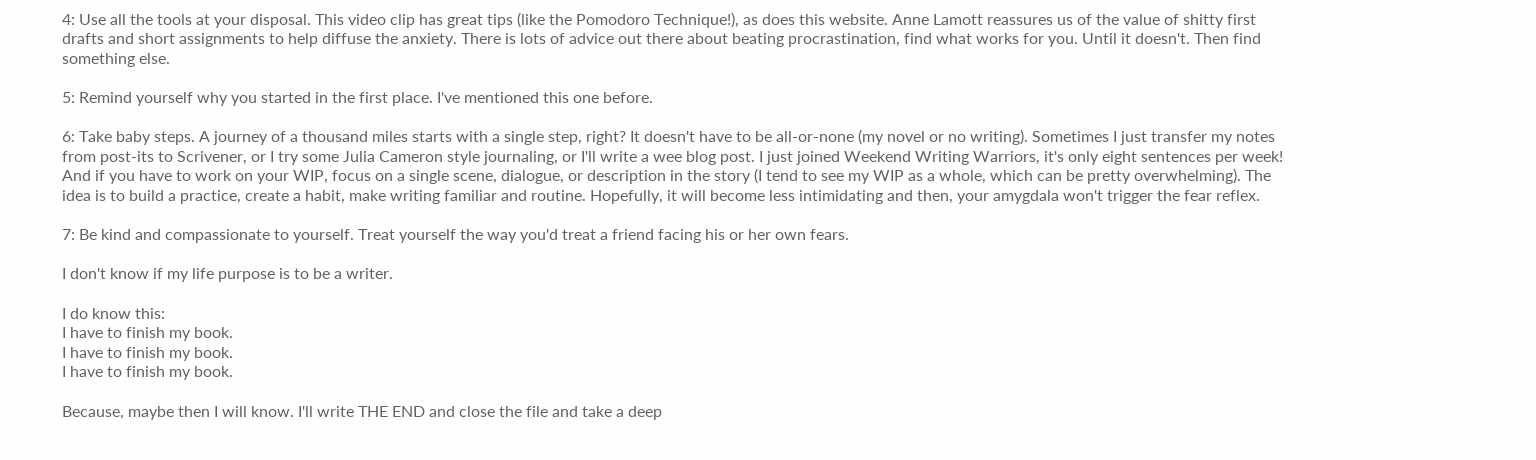4: Use all the tools at your disposal. This video clip has great tips (like the Pomodoro Technique!), as does this website. Anne Lamott reassures us of the value of shitty first drafts and short assignments to help diffuse the anxiety. There is lots of advice out there about beating procrastination, find what works for you. Until it doesn't. Then find something else.

5: Remind yourself why you started in the first place. I've mentioned this one before.

6: Take baby steps. A journey of a thousand miles starts with a single step, right? It doesn't have to be all-or-none (my novel or no writing). Sometimes I just transfer my notes from post-its to Scrivener, or I try some Julia Cameron style journaling, or I'll write a wee blog post. I just joined Weekend Writing Warriors, it's only eight sentences per week! And if you have to work on your WIP, focus on a single scene, dialogue, or description in the story (I tend to see my WIP as a whole, which can be pretty overwhelming). The idea is to build a practice, create a habit, make writing familiar and routine. Hopefully, it will become less intimidating and then, your amygdala won't trigger the fear reflex.

7: Be kind and compassionate to yourself. Treat yourself the way you'd treat a friend facing his or her own fears.

I don't know if my life purpose is to be a writer.

I do know this:
I have to finish my book.
I have to finish my book.
I have to finish my book.

Because, maybe then I will know. I'll write THE END and close the file and take a deep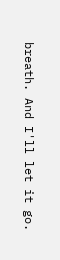breath. And I'll let it go.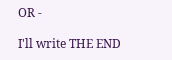OR -

I'll write THE END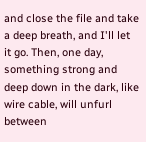and close the file and take a deep breath, and I'll let it go. Then, one day, something strong and deep down in the dark, like wire cable, will unfurl between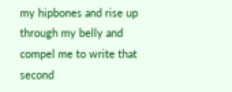my hipbones and rise up through my belly and compel me to write that second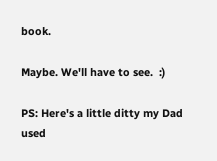book.

Maybe. We'll have to see.  :)

PS: Here's a little ditty my Dad used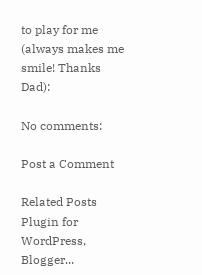to play for me (always makes me smile! Thanks Dad):

No comments:

Post a Comment

Related Posts Plugin for WordPress, Blogger...